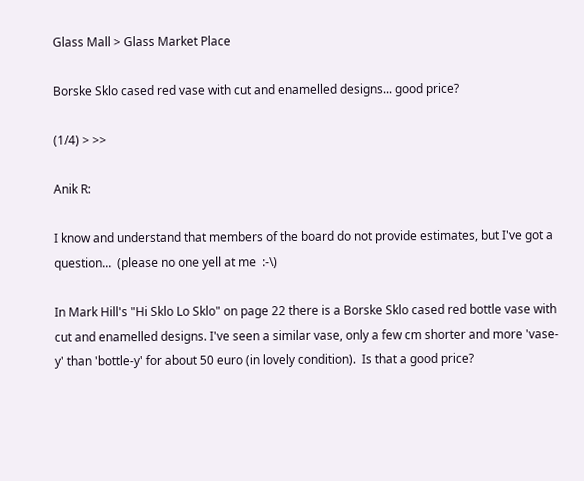Glass Mall > Glass Market Place

Borske Sklo cased red vase with cut and enamelled designs... good price?

(1/4) > >>

Anik R:

I know and understand that members of the board do not provide estimates, but I've got a question...  (please no one yell at me  :-\)

In Mark Hill's "Hi Sklo Lo Sklo" on page 22 there is a Borske Sklo cased red bottle vase with cut and enamelled designs. I've seen a similar vase, only a few cm shorter and more 'vase-y' than 'bottle-y' for about 50 euro (in lovely condition).  Is that a good price?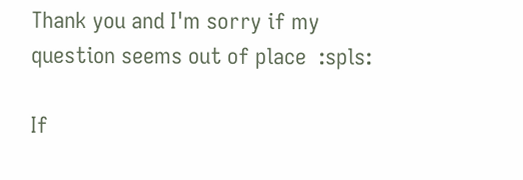Thank you and I'm sorry if my question seems out of place  :spls:

If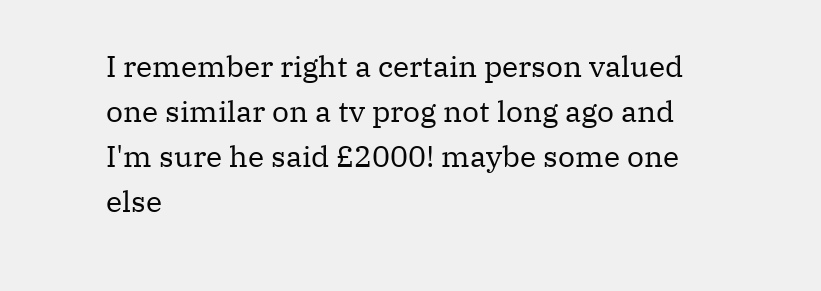I remember right a certain person valued one similar on a tv prog not long ago and I'm sure he said £2000! maybe some one else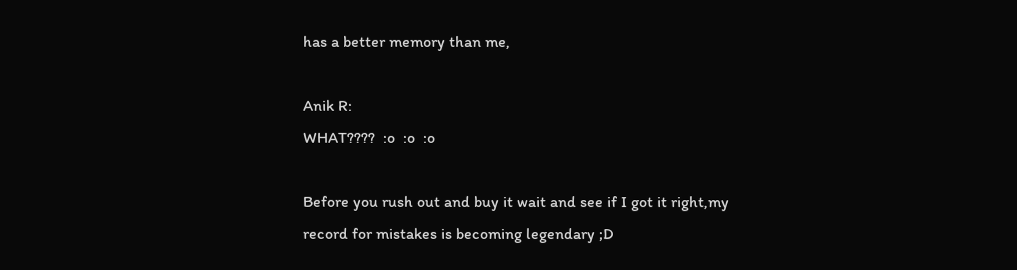has a better memory than me,

Anik R:
WHAT????  :o  :o  :o

Before you rush out and buy it wait and see if I got it right,my record for mistakes is becoming legendary ;D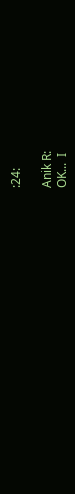:24:

Anik R:
OK...  I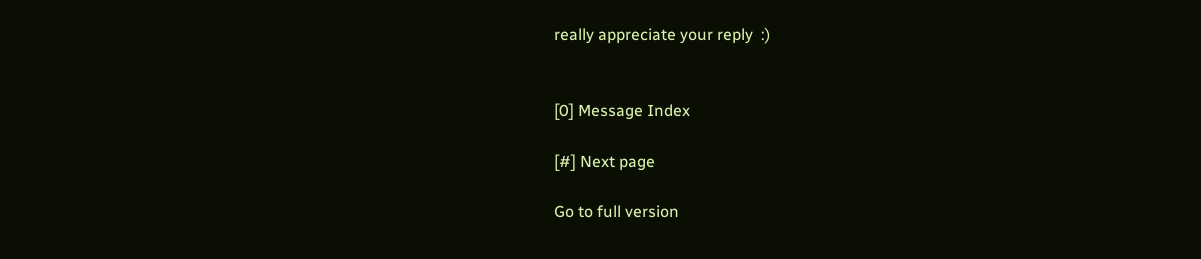really appreciate your reply  :)


[0] Message Index

[#] Next page

Go to full version